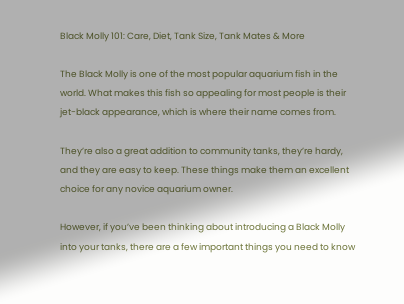Black Molly 101: Care, Diet, Tank Size, Tank Mates & More

The Black Molly is one of the most popular aquarium fish in the world. What makes this fish so appealing for most people is their jet-black appearance, which is where their name comes from.

They’re also a great addition to community tanks, they’re hardy, and they are easy to keep. These things make them an excellent choice for any novice aquarium owner.

However, if you’ve been thinking about introducing a Black Molly into your tanks, there are a few important things you need to know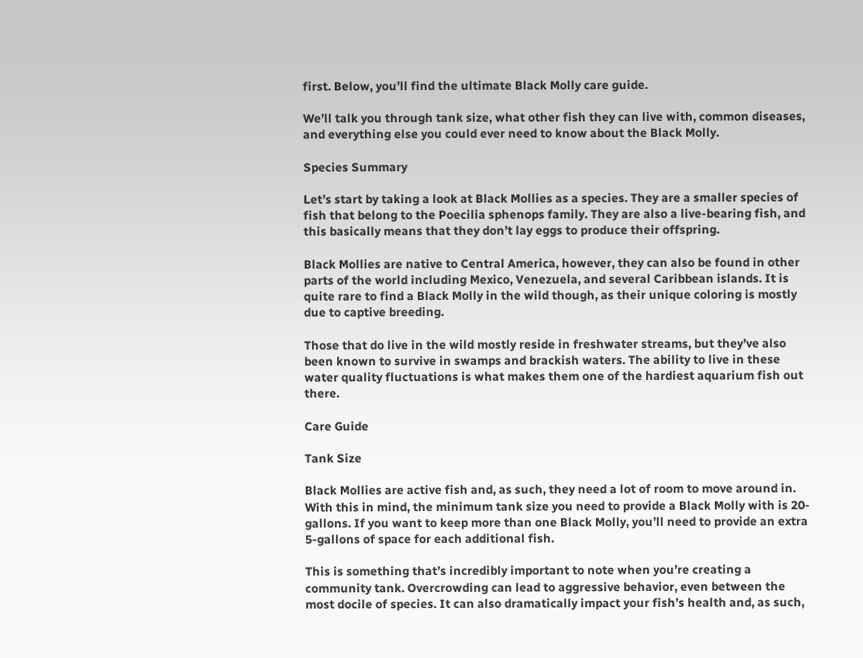first. Below, you’ll find the ultimate Black Molly care guide.

We’ll talk you through tank size, what other fish they can live with, common diseases, and everything else you could ever need to know about the Black Molly.

Species Summary

Let’s start by taking a look at Black Mollies as a species. They are a smaller species of fish that belong to the Poecilia sphenops family. They are also a live-bearing fish, and this basically means that they don’t lay eggs to produce their offspring.

Black Mollies are native to Central America, however, they can also be found in other parts of the world including Mexico, Venezuela, and several Caribbean islands. It is quite rare to find a Black Molly in the wild though, as their unique coloring is mostly due to captive breeding.

Those that do live in the wild mostly reside in freshwater streams, but they’ve also been known to survive in swamps and brackish waters. The ability to live in these water quality fluctuations is what makes them one of the hardiest aquarium fish out there.

Care Guide

Tank Size

Black Mollies are active fish and, as such, they need a lot of room to move around in. With this in mind, the minimum tank size you need to provide a Black Molly with is 20-gallons. If you want to keep more than one Black Molly, you’ll need to provide an extra 5-gallons of space for each additional fish.

This is something that’s incredibly important to note when you’re creating a community tank. Overcrowding can lead to aggressive behavior, even between the most docile of species. It can also dramatically impact your fish’s health and, as such,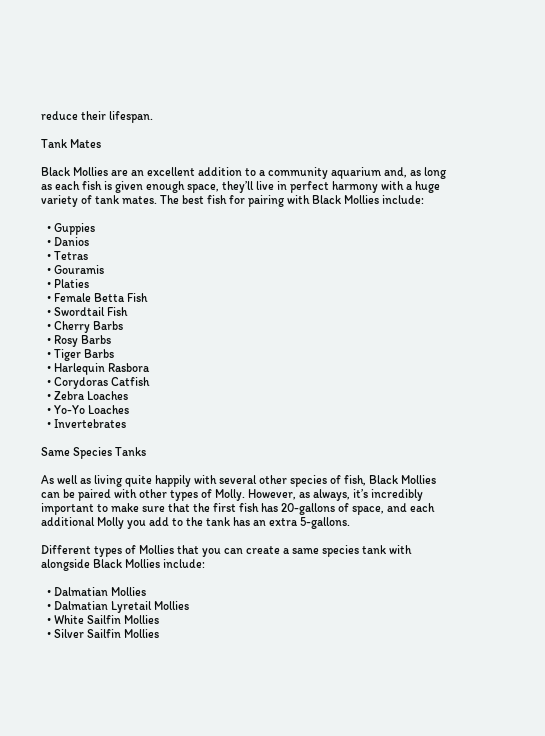reduce their lifespan.

Tank Mates

Black Mollies are an excellent addition to a community aquarium and, as long as each fish is given enough space, they’ll live in perfect harmony with a huge variety of tank mates. The best fish for pairing with Black Mollies include:

  • Guppies
  • Danios
  • Tetras
  • Gouramis
  • Platies
  • Female Betta Fish
  • Swordtail Fish
  • Cherry Barbs
  • Rosy Barbs
  • Tiger Barbs
  • Harlequin Rasbora
  • Corydoras Catfish
  • Zebra Loaches
  • Yo-Yo Loaches
  • Invertebrates

Same Species Tanks

As well as living quite happily with several other species of fish, Black Mollies can be paired with other types of Molly. However, as always, it’s incredibly important to make sure that the first fish has 20-gallons of space, and each additional Molly you add to the tank has an extra 5-gallons.

Different types of Mollies that you can create a same species tank with alongside Black Mollies include:

  • Dalmatian Mollies
  • Dalmatian Lyretail Mollies
  • White Sailfin Mollies
  • Silver Sailfin Mollies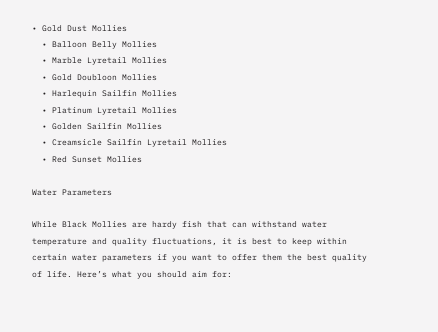• Gold Dust Mollies
  • Balloon Belly Mollies
  • Marble Lyretail Mollies
  • Gold Doubloon Mollies
  • Harlequin Sailfin Mollies
  • Platinum Lyretail Mollies
  • Golden Sailfin Mollies
  • Creamsicle Sailfin Lyretail Mollies
  • Red Sunset Mollies

Water Parameters

While Black Mollies are hardy fish that can withstand water temperature and quality fluctuations, it is best to keep within certain water parameters if you want to offer them the best quality of life. Here’s what you should aim for: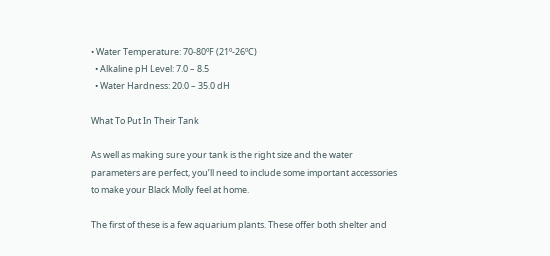• Water Temperature: 70-80ºF (21º-26ºC)
  • Alkaline pH Level: 7.0 – 8.5
  • Water Hardness: 20.0 – 35.0 dH

What To Put In Their Tank

As well as making sure your tank is the right size and the water parameters are perfect, you’ll need to include some important accessories to make your Black Molly feel at home.

The first of these is a few aquarium plants. These offer both shelter and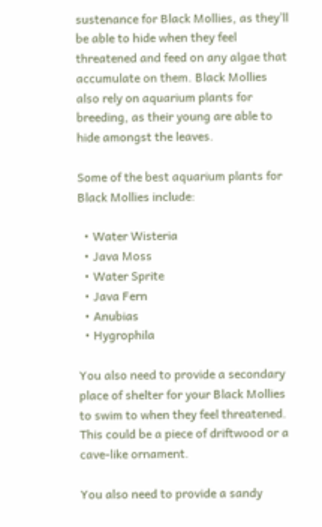sustenance for Black Mollies, as they’ll be able to hide when they feel threatened and feed on any algae that accumulate on them. Black Mollies also rely on aquarium plants for breeding, as their young are able to hide amongst the leaves.

Some of the best aquarium plants for Black Mollies include:

  • Water Wisteria
  • Java Moss
  • Water Sprite
  • Java Fern
  • Anubias
  • Hygrophila

You also need to provide a secondary place of shelter for your Black Mollies to swim to when they feel threatened. This could be a piece of driftwood or a cave-like ornament.

You also need to provide a sandy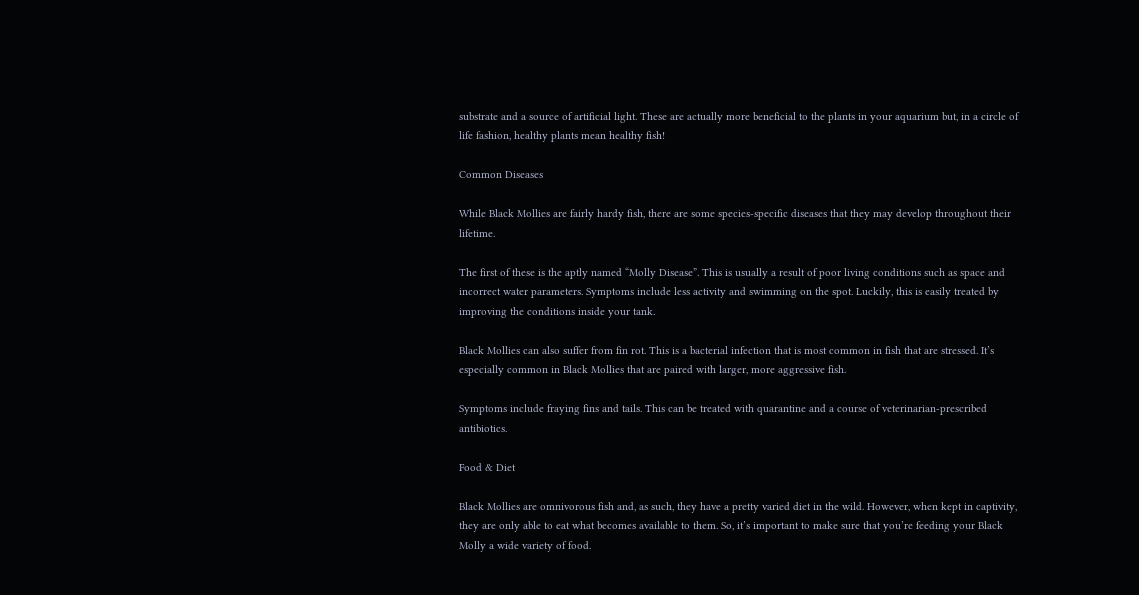substrate and a source of artificial light. These are actually more beneficial to the plants in your aquarium but, in a circle of life fashion, healthy plants mean healthy fish!

Common Diseases

While Black Mollies are fairly hardy fish, there are some species-specific diseases that they may develop throughout their lifetime.

The first of these is the aptly named “Molly Disease”. This is usually a result of poor living conditions such as space and incorrect water parameters. Symptoms include less activity and swimming on the spot. Luckily, this is easily treated by improving the conditions inside your tank.

Black Mollies can also suffer from fin rot. This is a bacterial infection that is most common in fish that are stressed. It’s especially common in Black Mollies that are paired with larger, more aggressive fish.

Symptoms include fraying fins and tails. This can be treated with quarantine and a course of veterinarian-prescribed antibiotics.

Food & Diet

Black Mollies are omnivorous fish and, as such, they have a pretty varied diet in the wild. However, when kept in captivity, they are only able to eat what becomes available to them. So, it’s important to make sure that you’re feeding your Black Molly a wide variety of food.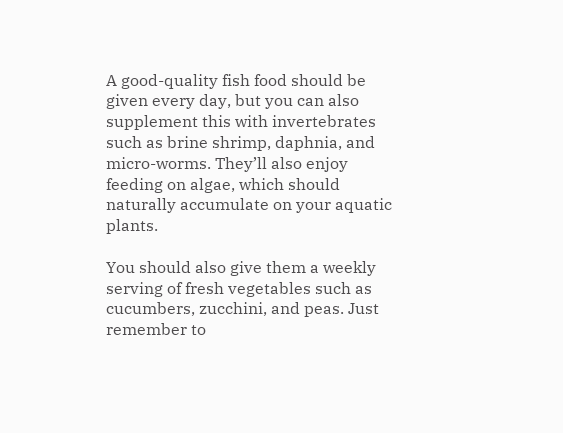A good-quality fish food should be given every day, but you can also supplement this with invertebrates such as brine shrimp, daphnia, and micro-worms. They’ll also enjoy feeding on algae, which should naturally accumulate on your aquatic plants.

You should also give them a weekly serving of fresh vegetables such as cucumbers, zucchini, and peas. Just remember to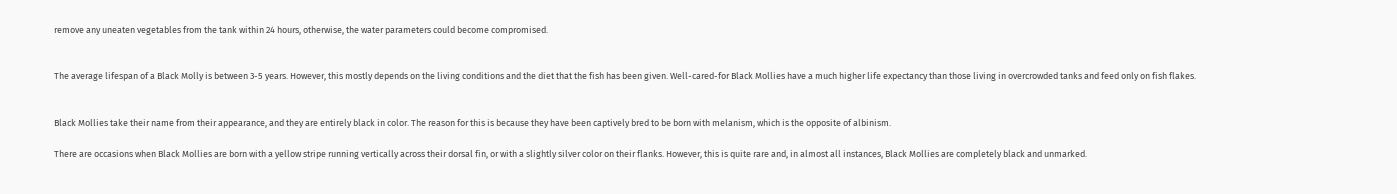remove any uneaten vegetables from the tank within 24 hours, otherwise, the water parameters could become compromised.


The average lifespan of a Black Molly is between 3-5 years. However, this mostly depends on the living conditions and the diet that the fish has been given. Well-cared-for Black Mollies have a much higher life expectancy than those living in overcrowded tanks and feed only on fish flakes.


Black Mollies take their name from their appearance, and they are entirely black in color. The reason for this is because they have been captively bred to be born with melanism, which is the opposite of albinism.

There are occasions when Black Mollies are born with a yellow stripe running vertically across their dorsal fin, or with a slightly silver color on their flanks. However, this is quite rare and, in almost all instances, Black Mollies are completely black and unmarked.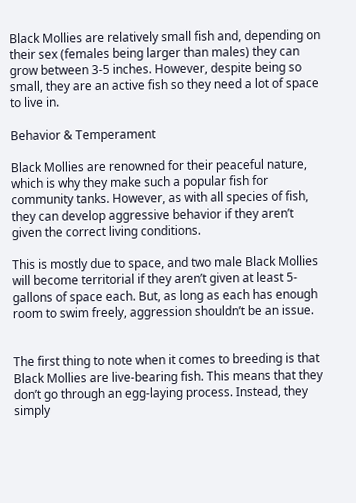Black Mollies are relatively small fish and, depending on their sex (females being larger than males) they can grow between 3-5 inches. However, despite being so small, they are an active fish so they need a lot of space to live in.

Behavior & Temperament

Black Mollies are renowned for their peaceful nature, which is why they make such a popular fish for community tanks. However, as with all species of fish, they can develop aggressive behavior if they aren’t given the correct living conditions.

This is mostly due to space, and two male Black Mollies will become territorial if they aren’t given at least 5-gallons of space each. But, as long as each has enough room to swim freely, aggression shouldn’t be an issue.


The first thing to note when it comes to breeding is that Black Mollies are live-bearing fish. This means that they don’t go through an egg-laying process. Instead, they simply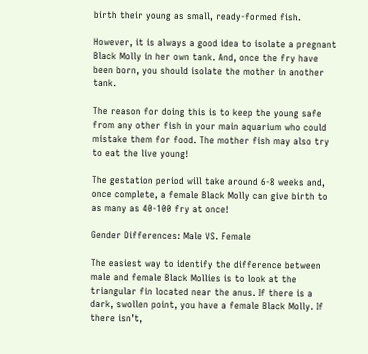birth their young as small, ready-formed fish.

However, it is always a good idea to isolate a pregnant Black Molly in her own tank. And, once the fry have been born, you should isolate the mother in another tank.

The reason for doing this is to keep the young safe from any other fish in your main aquarium who could mistake them for food. The mother fish may also try to eat the live young!

The gestation period will take around 6-8 weeks and, once complete, a female Black Molly can give birth to as many as 40-100 fry at once!

Gender Differences: Male VS. Female

The easiest way to identify the difference between male and female Black Mollies is to look at the triangular fin located near the anus. If there is a dark, swollen point, you have a female Black Molly. If there isn’t,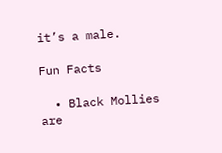it’s a male.

Fun Facts

  • Black Mollies are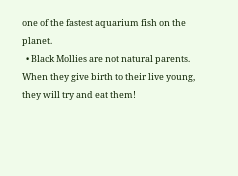one of the fastest aquarium fish on the planet.
  • Black Mollies are not natural parents. When they give birth to their live young, they will try and eat them!